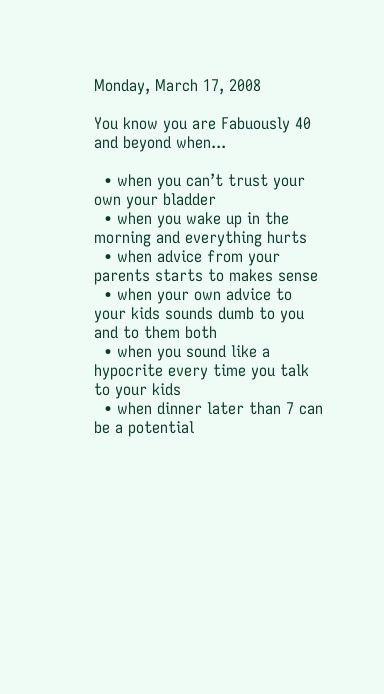Monday, March 17, 2008

You know you are Fabuously 40 and beyond when...

  • when you can’t trust your own your bladder
  • when you wake up in the morning and everything hurts
  • when advice from your parents starts to makes sense
  • when your own advice to your kids sounds dumb to you and to them both
  • when you sound like a hypocrite every time you talk to your kids
  • when dinner later than 7 can be a potential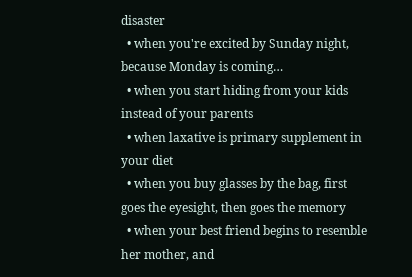disaster
  • when you're excited by Sunday night, because Monday is coming…
  • when you start hiding from your kids instead of your parents
  • when laxative is primary supplement in your diet
  • when you buy glasses by the bag, first goes the eyesight, then goes the memory
  • when your best friend begins to resemble her mother, and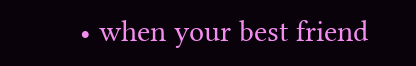• when your best friend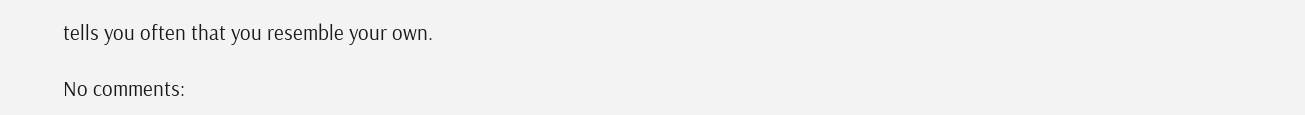tells you often that you resemble your own.

No comments: